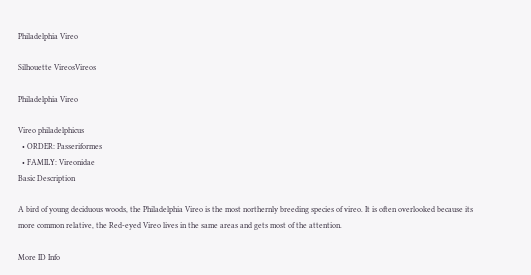Philadelphia Vireo

Silhouette VireosVireos

Philadelphia Vireo

Vireo philadelphicus
  • ORDER: Passeriformes
  • FAMILY: Vireonidae
Basic Description

A bird of young deciduous woods, the Philadelphia Vireo is the most northernly breeding species of vireo. It is often overlooked because its more common relative, the Red-eyed Vireo lives in the same areas and gets most of the attention.

More ID Info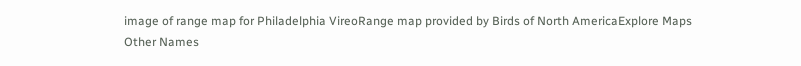image of range map for Philadelphia VireoRange map provided by Birds of North AmericaExplore Maps
Other Names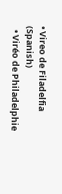• Vireo de Filadelfia (Spanish)
  • Viréo de Philadelphie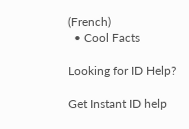(French)
  • Cool Facts

Looking for ID Help?

Get Instant ID help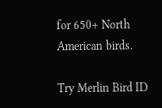for 650+ North American birds.

Try Merlin Bird ID